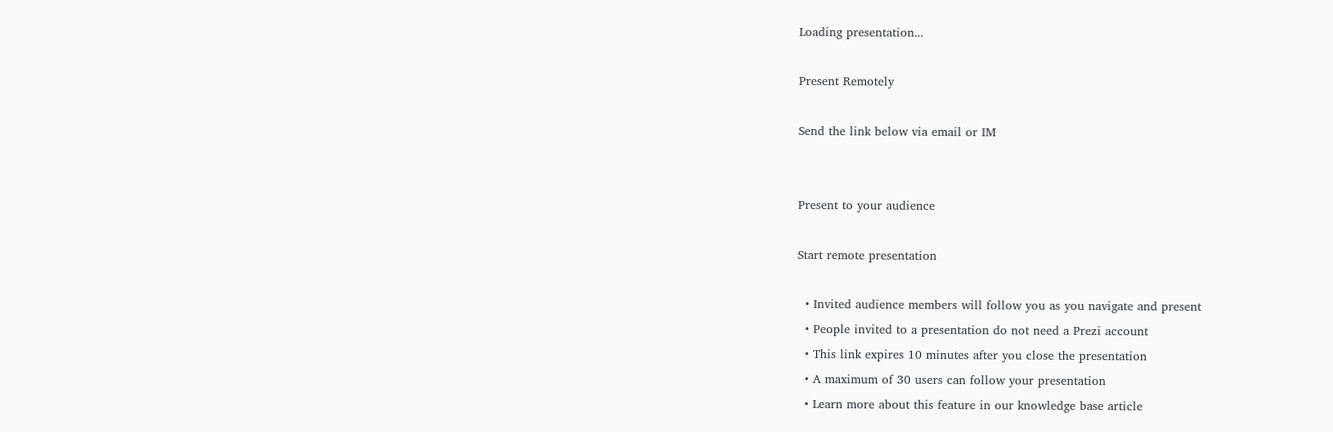Loading presentation...

Present Remotely

Send the link below via email or IM


Present to your audience

Start remote presentation

  • Invited audience members will follow you as you navigate and present
  • People invited to a presentation do not need a Prezi account
  • This link expires 10 minutes after you close the presentation
  • A maximum of 30 users can follow your presentation
  • Learn more about this feature in our knowledge base article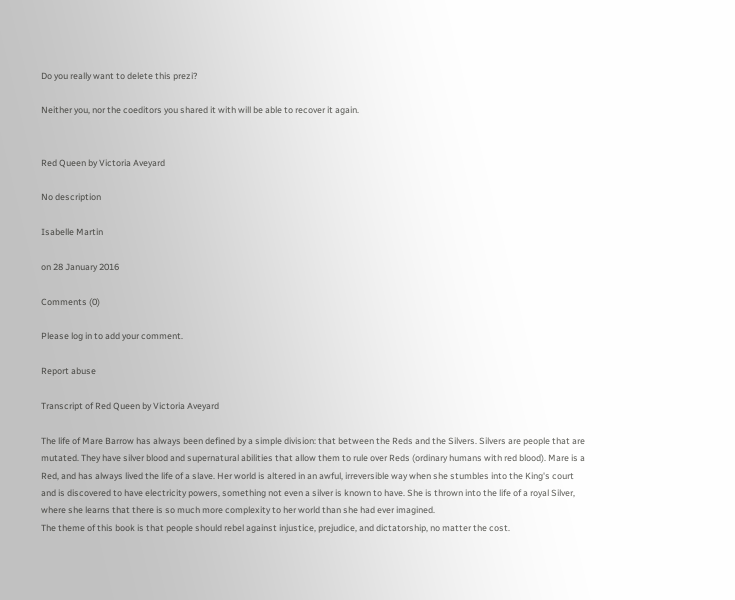Do you really want to delete this prezi?

Neither you, nor the coeditors you shared it with will be able to recover it again.


Red Queen by Victoria Aveyard

No description

Isabelle Martin

on 28 January 2016

Comments (0)

Please log in to add your comment.

Report abuse

Transcript of Red Queen by Victoria Aveyard

The life of Mare Barrow has always been defined by a simple division: that between the Reds and the Silvers. Silvers are people that are mutated. They have silver blood and supernatural abilities that allow them to rule over Reds (ordinary humans with red blood). Mare is a Red, and has always lived the life of a slave. Her world is altered in an awful, irreversible way when she stumbles into the King's court and is discovered to have electricity powers, something not even a silver is known to have. She is thrown into the life of a royal Silver, where she learns that there is so much more complexity to her world than she had ever imagined.
The theme of this book is that people should rebel against injustice, prejudice, and dictatorship, no matter the cost.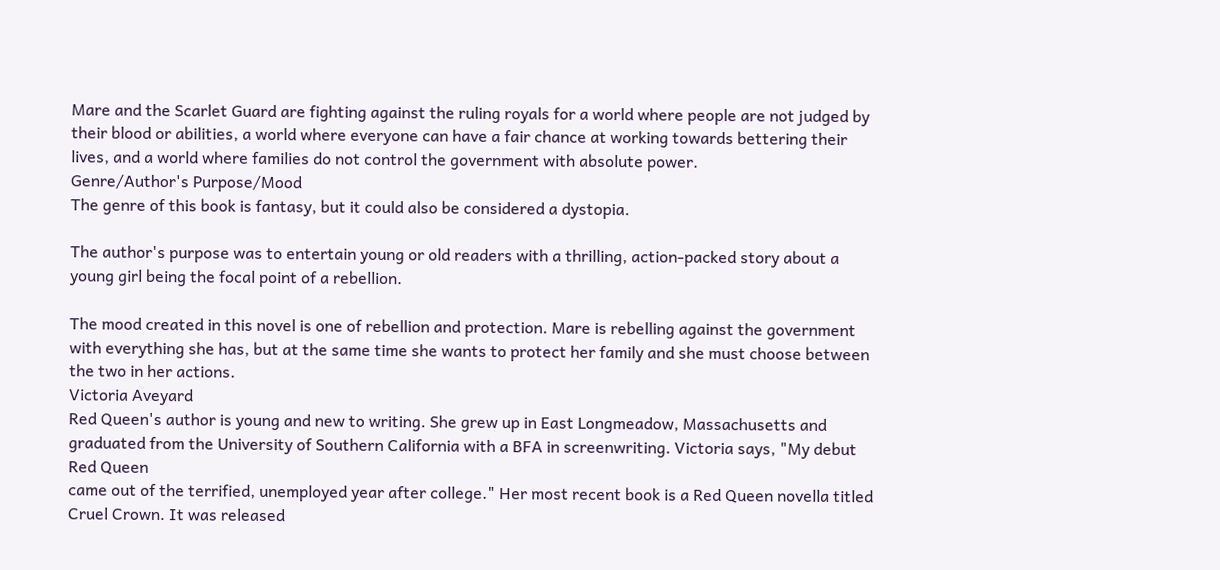Mare and the Scarlet Guard are fighting against the ruling royals for a world where people are not judged by their blood or abilities, a world where everyone can have a fair chance at working towards bettering their lives, and a world where families do not control the government with absolute power.
Genre/Author's Purpose/Mood
The genre of this book is fantasy, but it could also be considered a dystopia.

The author's purpose was to entertain young or old readers with a thrilling, action-packed story about a young girl being the focal point of a rebellion.

The mood created in this novel is one of rebellion and protection. Mare is rebelling against the government with everything she has, but at the same time she wants to protect her family and she must choose between the two in her actions.
Victoria Aveyard
Red Queen's author is young and new to writing. She grew up in East Longmeadow, Massachusetts and graduated from the University of Southern California with a BFA in screenwriting. Victoria says, "My debut
Red Queen
came out of the terrified, unemployed year after college." Her most recent book is a Red Queen novella titled Cruel Crown. It was released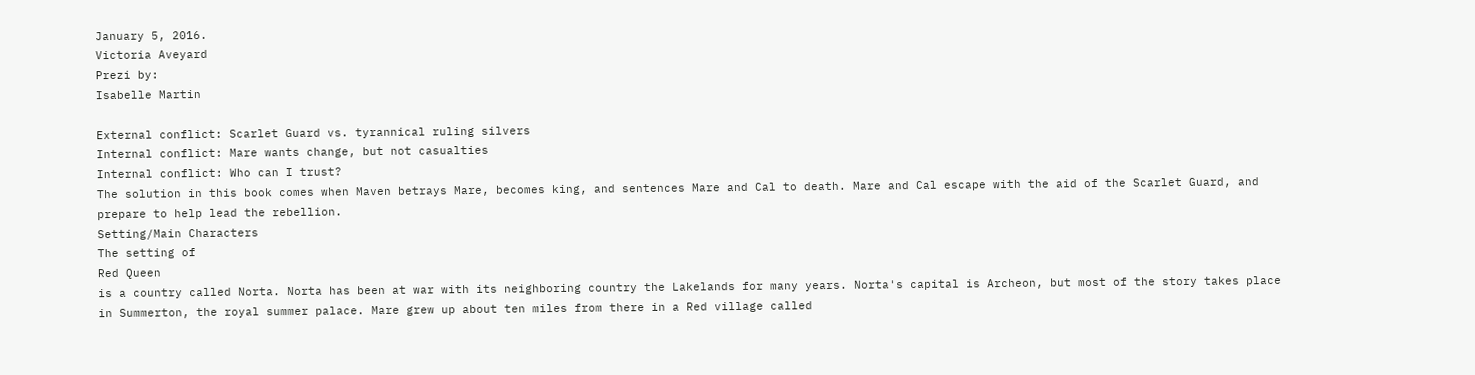January 5, 2016.
Victoria Aveyard
Prezi by:
Isabelle Martin

External conflict: Scarlet Guard vs. tyrannical ruling silvers
Internal conflict: Mare wants change, but not casualties
Internal conflict: Who can I trust?
The solution in this book comes when Maven betrays Mare, becomes king, and sentences Mare and Cal to death. Mare and Cal escape with the aid of the Scarlet Guard, and prepare to help lead the rebellion.
Setting/Main Characters
The setting of
Red Queen
is a country called Norta. Norta has been at war with its neighboring country the Lakelands for many years. Norta's capital is Archeon, but most of the story takes place in Summerton, the royal summer palace. Mare grew up about ten miles from there in a Red village called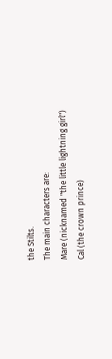the Stilts.
The main characters are:
Mare (nicknamed "the little lightning girl")
Cal (the crown prince)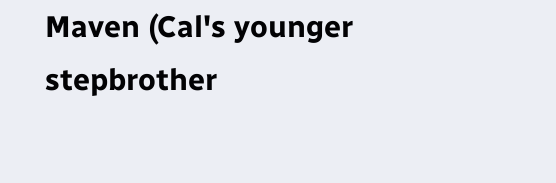Maven (Cal's younger stepbrother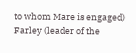to whom Mare is engaged)
Farley (leader of the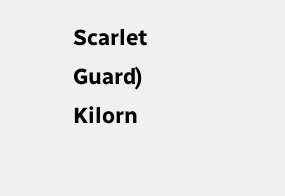Scarlet Guard)
Kilorn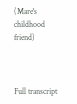(Mare's childhood friend)



Full transcript